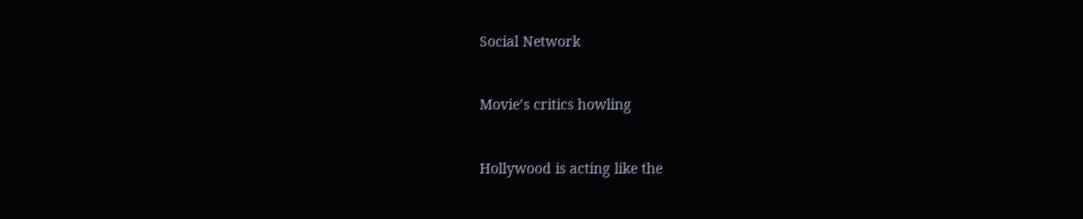Social Network


Movie’s critics howling


Hollywood is acting like the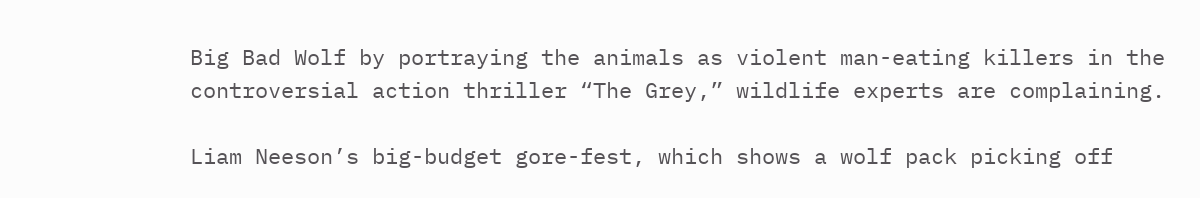Big Bad Wolf by portraying the animals as violent man-eating killers in the controversial action thriller “The Grey,” wildlife experts are complaining.

Liam Neeson’s big-budget gore-fest, which shows a wolf pack picking off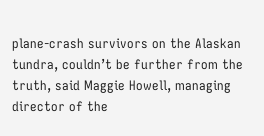plane-crash survivors on the Alaskan tundra, couldn’t be further from the truth, said Maggie Howell, managing director of the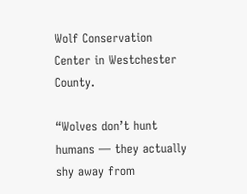Wolf Conservation Center in Westchester County.

“Wolves don’t hunt humans — they actually shy away from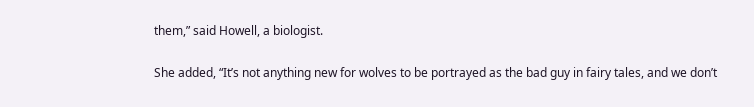them,” said Howell, a biologist.

She added, “It’s not anything new for wolves to be portrayed as the bad guy in fairy tales, and we don’t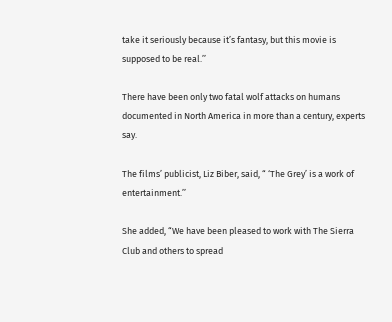take it seriously because it’s fantasy, but this movie is supposed to be real.’’

There have been only two fatal wolf attacks on humans documented in North America in more than a century, experts say.

The films’ publicist, Liz Biber, said, “ ‘The Grey’ is a work of entertainment.’’

She added, “We have been pleased to work with The Sierra Club and others to spread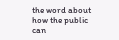the word about how the public can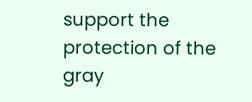support the protection of the gray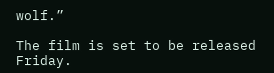wolf.”

The film is set to be released Friday.